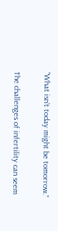“What isn’t today might be tomorrow.”

The challenges of infertility can seem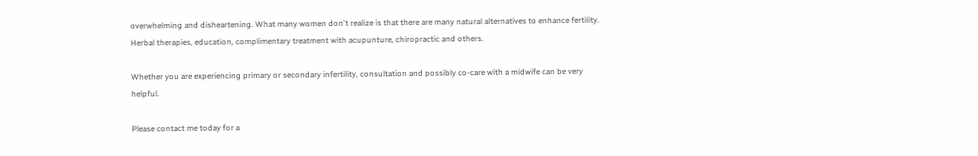overwhelming and disheartening. What many women don't realize is that there are many natural alternatives to enhance fertility. Herbal therapies, education, complimentary treatment with acupunture, chiropractic and others.

Whether you are experiencing primary or secondary infertility, consultation and possibly co-care with a midwife can be very helpful.

Please contact me today for a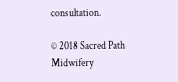consultation.

© 2018 Sacred Path Midwifery